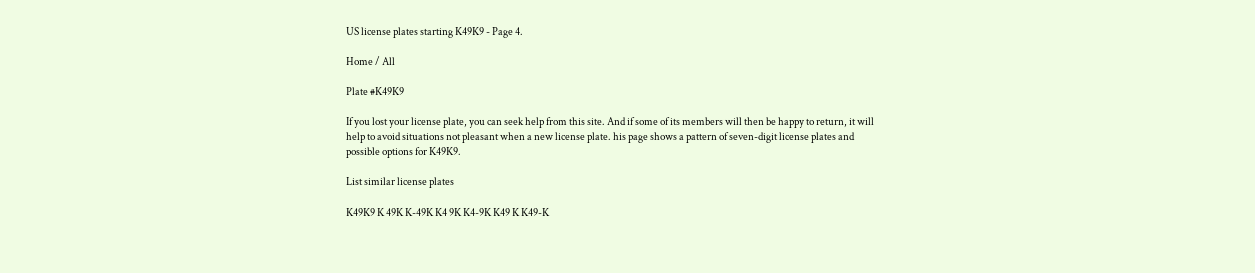US license plates starting K49K9 - Page 4.

Home / All

Plate #K49K9

If you lost your license plate, you can seek help from this site. And if some of its members will then be happy to return, it will help to avoid situations not pleasant when a new license plate. his page shows a pattern of seven-digit license plates and possible options for K49K9.

List similar license plates

K49K9 K 49K K-49K K4 9K K4-9K K49 K K49-K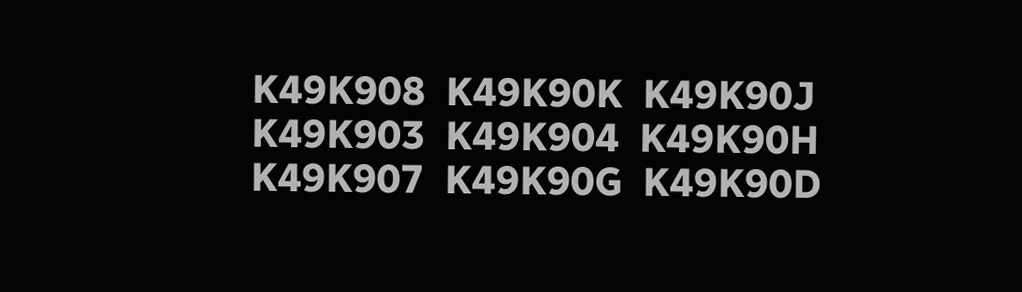K49K908  K49K90K  K49K90J  K49K903  K49K904  K49K90H  K49K907  K49K90G  K49K90D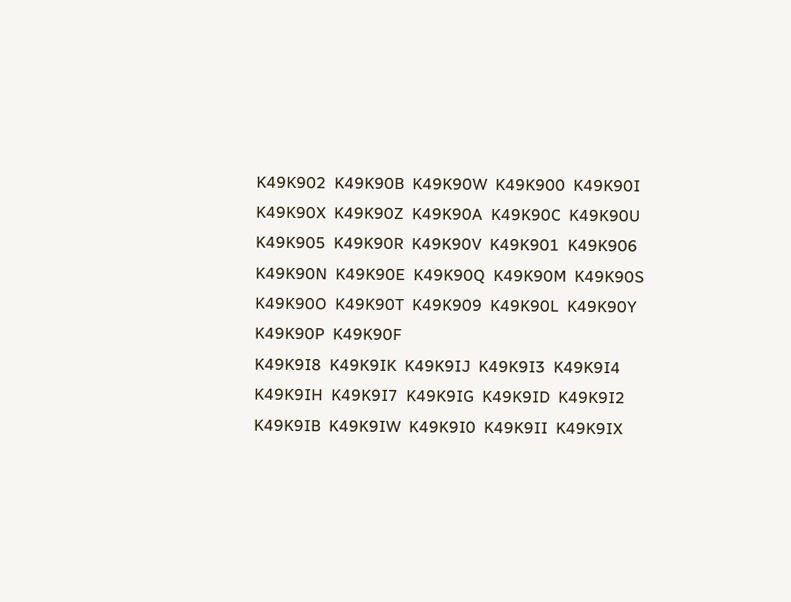K49K902  K49K90B  K49K90W  K49K900  K49K90I  K49K90X  K49K90Z  K49K90A  K49K90C  K49K90U  K49K905  K49K90R  K49K90V  K49K901  K49K906  K49K90N  K49K90E  K49K90Q  K49K90M  K49K90S  K49K90O  K49K90T  K49K909  K49K90L  K49K90Y  K49K90P  K49K90F
K49K9I8  K49K9IK  K49K9IJ  K49K9I3  K49K9I4  K49K9IH  K49K9I7  K49K9IG  K49K9ID  K49K9I2  K49K9IB  K49K9IW  K49K9I0  K49K9II  K49K9IX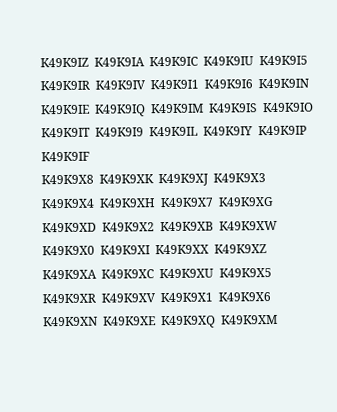K49K9IZ  K49K9IA  K49K9IC  K49K9IU  K49K9I5  K49K9IR  K49K9IV  K49K9I1  K49K9I6  K49K9IN  K49K9IE  K49K9IQ  K49K9IM  K49K9IS  K49K9IO  K49K9IT  K49K9I9  K49K9IL  K49K9IY  K49K9IP  K49K9IF
K49K9X8  K49K9XK  K49K9XJ  K49K9X3  K49K9X4  K49K9XH  K49K9X7  K49K9XG  K49K9XD  K49K9X2  K49K9XB  K49K9XW  K49K9X0  K49K9XI  K49K9XX  K49K9XZ  K49K9XA  K49K9XC  K49K9XU  K49K9X5  K49K9XR  K49K9XV  K49K9X1  K49K9X6  K49K9XN  K49K9XE  K49K9XQ  K49K9XM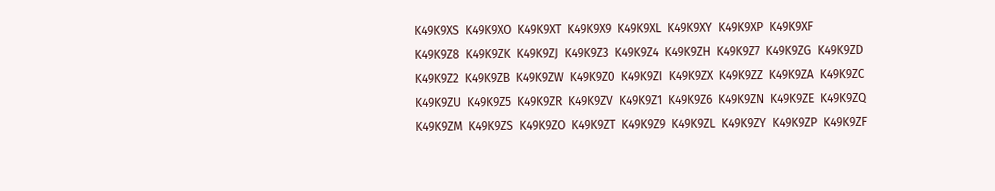K49K9XS  K49K9XO  K49K9XT  K49K9X9  K49K9XL  K49K9XY  K49K9XP  K49K9XF
K49K9Z8  K49K9ZK  K49K9ZJ  K49K9Z3  K49K9Z4  K49K9ZH  K49K9Z7  K49K9ZG  K49K9ZD  K49K9Z2  K49K9ZB  K49K9ZW  K49K9Z0  K49K9ZI  K49K9ZX  K49K9ZZ  K49K9ZA  K49K9ZC  K49K9ZU  K49K9Z5  K49K9ZR  K49K9ZV  K49K9Z1  K49K9Z6  K49K9ZN  K49K9ZE  K49K9ZQ  K49K9ZM  K49K9ZS  K49K9ZO  K49K9ZT  K49K9Z9  K49K9ZL  K49K9ZY  K49K9ZP  K49K9ZF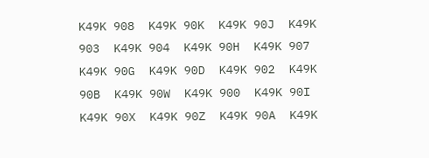K49K 908  K49K 90K  K49K 90J  K49K 903  K49K 904  K49K 90H  K49K 907  K49K 90G  K49K 90D  K49K 902  K49K 90B  K49K 90W  K49K 900  K49K 90I  K49K 90X  K49K 90Z  K49K 90A  K49K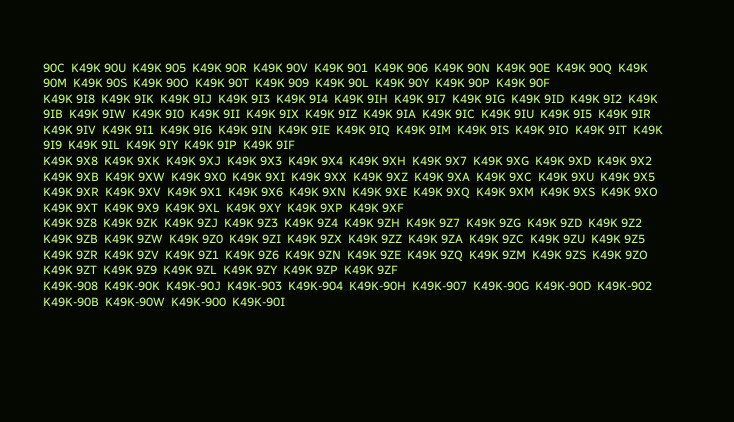90C  K49K 90U  K49K 905  K49K 90R  K49K 90V  K49K 901  K49K 906  K49K 90N  K49K 90E  K49K 90Q  K49K 90M  K49K 90S  K49K 90O  K49K 90T  K49K 909  K49K 90L  K49K 90Y  K49K 90P  K49K 90F
K49K 9I8  K49K 9IK  K49K 9IJ  K49K 9I3  K49K 9I4  K49K 9IH  K49K 9I7  K49K 9IG  K49K 9ID  K49K 9I2  K49K 9IB  K49K 9IW  K49K 9I0  K49K 9II  K49K 9IX  K49K 9IZ  K49K 9IA  K49K 9IC  K49K 9IU  K49K 9I5  K49K 9IR  K49K 9IV  K49K 9I1  K49K 9I6  K49K 9IN  K49K 9IE  K49K 9IQ  K49K 9IM  K49K 9IS  K49K 9IO  K49K 9IT  K49K 9I9  K49K 9IL  K49K 9IY  K49K 9IP  K49K 9IF
K49K 9X8  K49K 9XK  K49K 9XJ  K49K 9X3  K49K 9X4  K49K 9XH  K49K 9X7  K49K 9XG  K49K 9XD  K49K 9X2  K49K 9XB  K49K 9XW  K49K 9X0  K49K 9XI  K49K 9XX  K49K 9XZ  K49K 9XA  K49K 9XC  K49K 9XU  K49K 9X5  K49K 9XR  K49K 9XV  K49K 9X1  K49K 9X6  K49K 9XN  K49K 9XE  K49K 9XQ  K49K 9XM  K49K 9XS  K49K 9XO  K49K 9XT  K49K 9X9  K49K 9XL  K49K 9XY  K49K 9XP  K49K 9XF
K49K 9Z8  K49K 9ZK  K49K 9ZJ  K49K 9Z3  K49K 9Z4  K49K 9ZH  K49K 9Z7  K49K 9ZG  K49K 9ZD  K49K 9Z2  K49K 9ZB  K49K 9ZW  K49K 9Z0  K49K 9ZI  K49K 9ZX  K49K 9ZZ  K49K 9ZA  K49K 9ZC  K49K 9ZU  K49K 9Z5  K49K 9ZR  K49K 9ZV  K49K 9Z1  K49K 9Z6  K49K 9ZN  K49K 9ZE  K49K 9ZQ  K49K 9ZM  K49K 9ZS  K49K 9ZO  K49K 9ZT  K49K 9Z9  K49K 9ZL  K49K 9ZY  K49K 9ZP  K49K 9ZF
K49K-908  K49K-90K  K49K-90J  K49K-903  K49K-904  K49K-90H  K49K-907  K49K-90G  K49K-90D  K49K-902  K49K-90B  K49K-90W  K49K-900  K49K-90I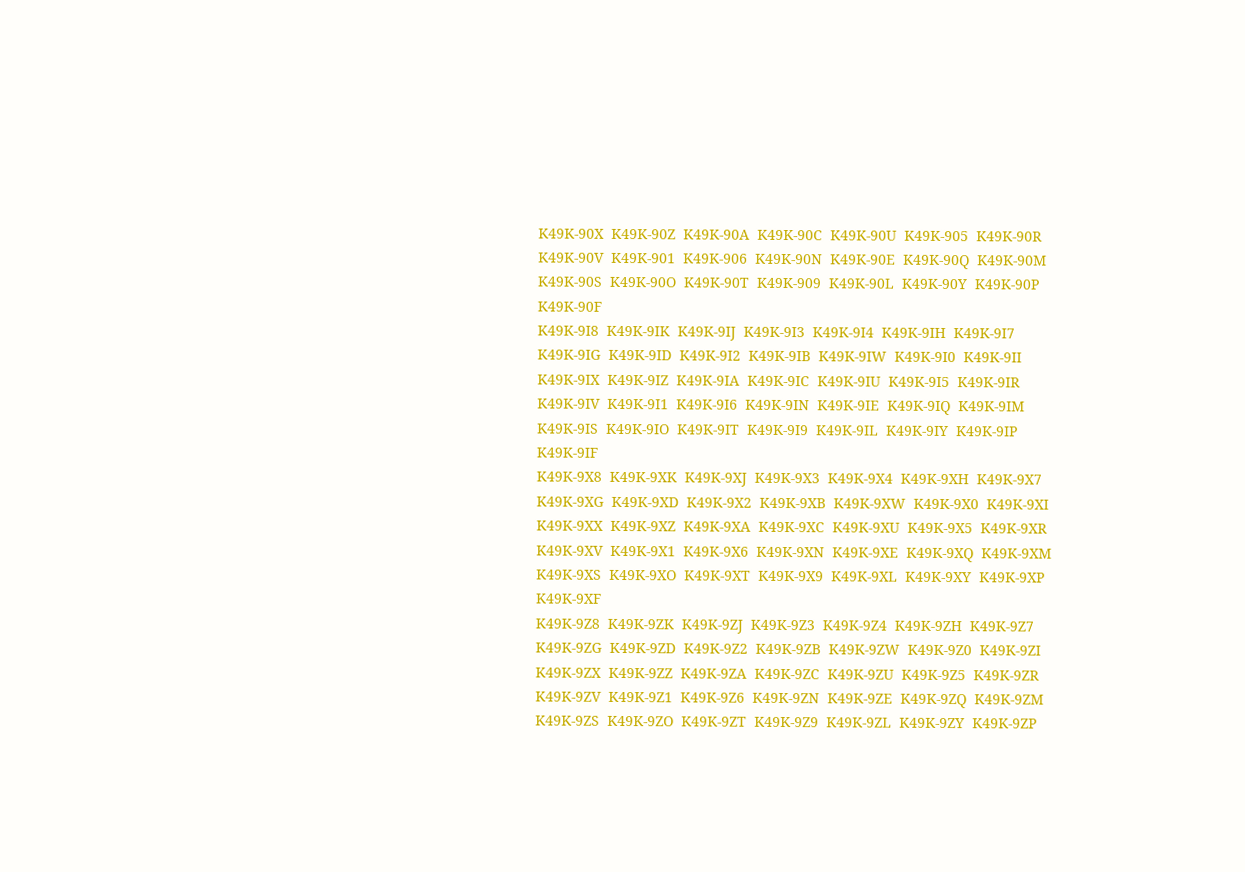K49K-90X  K49K-90Z  K49K-90A  K49K-90C  K49K-90U  K49K-905  K49K-90R  K49K-90V  K49K-901  K49K-906  K49K-90N  K49K-90E  K49K-90Q  K49K-90M  K49K-90S  K49K-90O  K49K-90T  K49K-909  K49K-90L  K49K-90Y  K49K-90P  K49K-90F
K49K-9I8  K49K-9IK  K49K-9IJ  K49K-9I3  K49K-9I4  K49K-9IH  K49K-9I7  K49K-9IG  K49K-9ID  K49K-9I2  K49K-9IB  K49K-9IW  K49K-9I0  K49K-9II  K49K-9IX  K49K-9IZ  K49K-9IA  K49K-9IC  K49K-9IU  K49K-9I5  K49K-9IR  K49K-9IV  K49K-9I1  K49K-9I6  K49K-9IN  K49K-9IE  K49K-9IQ  K49K-9IM  K49K-9IS  K49K-9IO  K49K-9IT  K49K-9I9  K49K-9IL  K49K-9IY  K49K-9IP  K49K-9IF
K49K-9X8  K49K-9XK  K49K-9XJ  K49K-9X3  K49K-9X4  K49K-9XH  K49K-9X7  K49K-9XG  K49K-9XD  K49K-9X2  K49K-9XB  K49K-9XW  K49K-9X0  K49K-9XI  K49K-9XX  K49K-9XZ  K49K-9XA  K49K-9XC  K49K-9XU  K49K-9X5  K49K-9XR  K49K-9XV  K49K-9X1  K49K-9X6  K49K-9XN  K49K-9XE  K49K-9XQ  K49K-9XM  K49K-9XS  K49K-9XO  K49K-9XT  K49K-9X9  K49K-9XL  K49K-9XY  K49K-9XP  K49K-9XF
K49K-9Z8  K49K-9ZK  K49K-9ZJ  K49K-9Z3  K49K-9Z4  K49K-9ZH  K49K-9Z7  K49K-9ZG  K49K-9ZD  K49K-9Z2  K49K-9ZB  K49K-9ZW  K49K-9Z0  K49K-9ZI  K49K-9ZX  K49K-9ZZ  K49K-9ZA  K49K-9ZC  K49K-9ZU  K49K-9Z5  K49K-9ZR  K49K-9ZV  K49K-9Z1  K49K-9Z6  K49K-9ZN  K49K-9ZE  K49K-9ZQ  K49K-9ZM  K49K-9ZS  K49K-9ZO  K49K-9ZT  K49K-9Z9  K49K-9ZL  K49K-9ZY  K49K-9ZP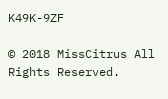K49K-9ZF

© 2018 MissCitrus All Rights Reserved.